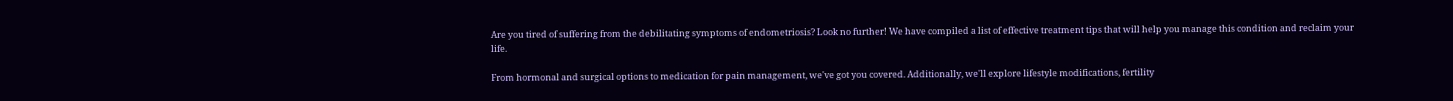Are you tired of suffering from the debilitating symptoms of endometriosis? Look no further! We have compiled a list of effective treatment tips that will help you manage this condition and reclaim your life.

From hormonal and surgical options to medication for pain management, we've got you covered. Additionally, we'll explore lifestyle modifications, fertility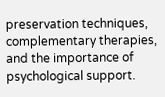preservation techniques, complementary therapies, and the importance of psychological support.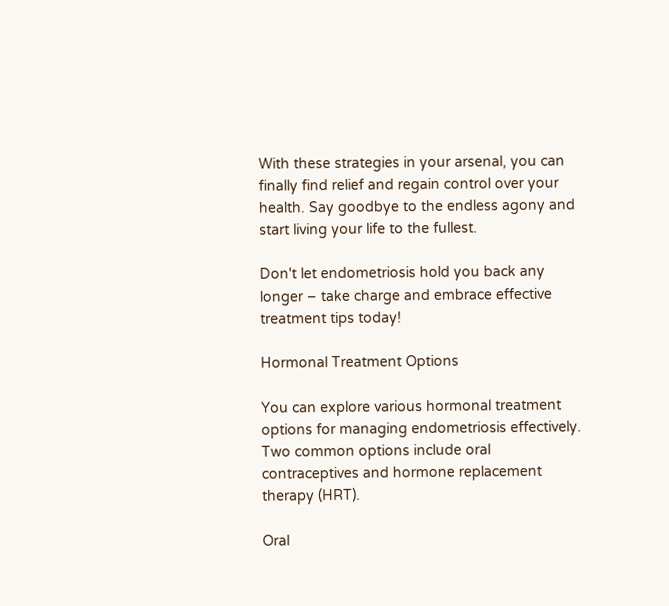With these strategies in your arsenal, you can finally find relief and regain control over your health. Say goodbye to the endless agony and start living your life to the fullest.

Don't let endometriosis hold you back any longer – take charge and embrace effective treatment tips today!

Hormonal Treatment Options

You can explore various hormonal treatment options for managing endometriosis effectively. Two common options include oral contraceptives and hormone replacement therapy (HRT).

Oral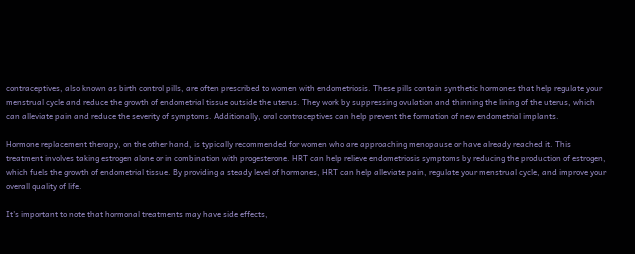contraceptives, also known as birth control pills, are often prescribed to women with endometriosis. These pills contain synthetic hormones that help regulate your menstrual cycle and reduce the growth of endometrial tissue outside the uterus. They work by suppressing ovulation and thinning the lining of the uterus, which can alleviate pain and reduce the severity of symptoms. Additionally, oral contraceptives can help prevent the formation of new endometrial implants.

Hormone replacement therapy, on the other hand, is typically recommended for women who are approaching menopause or have already reached it. This treatment involves taking estrogen alone or in combination with progesterone. HRT can help relieve endometriosis symptoms by reducing the production of estrogen, which fuels the growth of endometrial tissue. By providing a steady level of hormones, HRT can help alleviate pain, regulate your menstrual cycle, and improve your overall quality of life.

It's important to note that hormonal treatments may have side effects,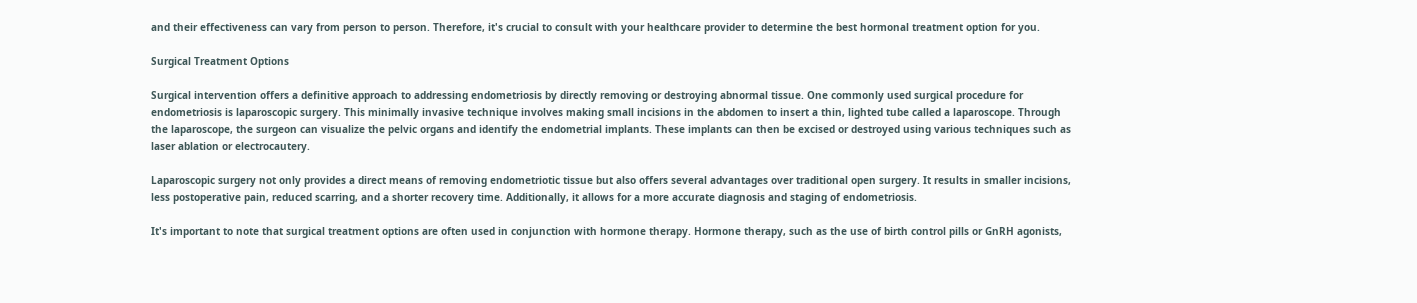and their effectiveness can vary from person to person. Therefore, it's crucial to consult with your healthcare provider to determine the best hormonal treatment option for you.

Surgical Treatment Options

Surgical intervention offers a definitive approach to addressing endometriosis by directly removing or destroying abnormal tissue. One commonly used surgical procedure for endometriosis is laparoscopic surgery. This minimally invasive technique involves making small incisions in the abdomen to insert a thin, lighted tube called a laparoscope. Through the laparoscope, the surgeon can visualize the pelvic organs and identify the endometrial implants. These implants can then be excised or destroyed using various techniques such as laser ablation or electrocautery.

Laparoscopic surgery not only provides a direct means of removing endometriotic tissue but also offers several advantages over traditional open surgery. It results in smaller incisions, less postoperative pain, reduced scarring, and a shorter recovery time. Additionally, it allows for a more accurate diagnosis and staging of endometriosis.

It's important to note that surgical treatment options are often used in conjunction with hormone therapy. Hormone therapy, such as the use of birth control pills or GnRH agonists,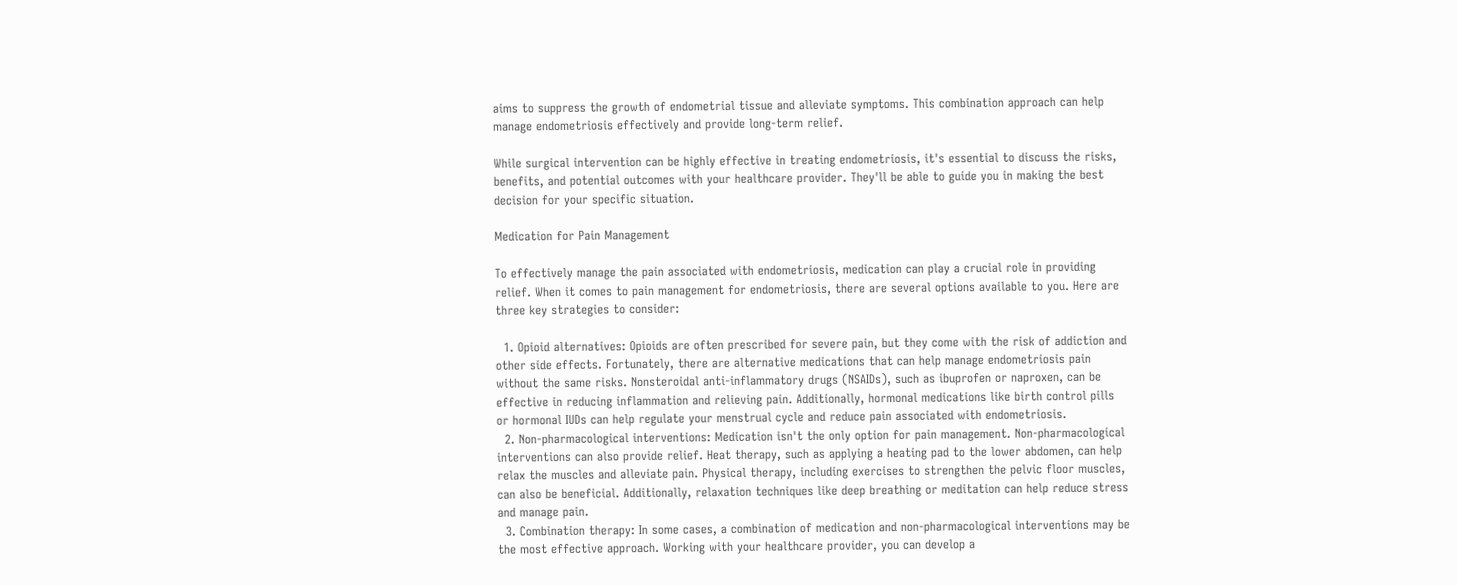aims to suppress the growth of endometrial tissue and alleviate symptoms. This combination approach can help manage endometriosis effectively and provide long-term relief.

While surgical intervention can be highly effective in treating endometriosis, it's essential to discuss the risks, benefits, and potential outcomes with your healthcare provider. They'll be able to guide you in making the best decision for your specific situation.

Medication for Pain Management

To effectively manage the pain associated with endometriosis, medication can play a crucial role in providing relief. When it comes to pain management for endometriosis, there are several options available to you. Here are three key strategies to consider:

  1. Opioid alternatives: Opioids are often prescribed for severe pain, but they come with the risk of addiction and other side effects. Fortunately, there are alternative medications that can help manage endometriosis pain without the same risks. Nonsteroidal anti-inflammatory drugs (NSAIDs), such as ibuprofen or naproxen, can be effective in reducing inflammation and relieving pain. Additionally, hormonal medications like birth control pills or hormonal IUDs can help regulate your menstrual cycle and reduce pain associated with endometriosis.
  2. Non-pharmacological interventions: Medication isn't the only option for pain management. Non-pharmacological interventions can also provide relief. Heat therapy, such as applying a heating pad to the lower abdomen, can help relax the muscles and alleviate pain. Physical therapy, including exercises to strengthen the pelvic floor muscles, can also be beneficial. Additionally, relaxation techniques like deep breathing or meditation can help reduce stress and manage pain.
  3. Combination therapy: In some cases, a combination of medication and non-pharmacological interventions may be the most effective approach. Working with your healthcare provider, you can develop a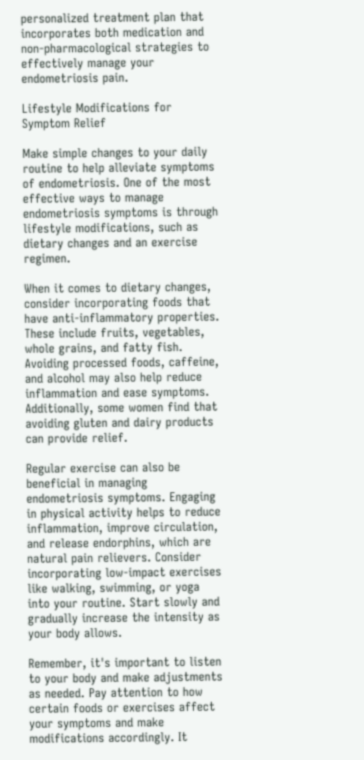personalized treatment plan that incorporates both medication and non-pharmacological strategies to effectively manage your endometriosis pain.

Lifestyle Modifications for Symptom Relief

Make simple changes to your daily routine to help alleviate symptoms of endometriosis. One of the most effective ways to manage endometriosis symptoms is through lifestyle modifications, such as dietary changes and an exercise regimen.

When it comes to dietary changes, consider incorporating foods that have anti-inflammatory properties. These include fruits, vegetables, whole grains, and fatty fish. Avoiding processed foods, caffeine, and alcohol may also help reduce inflammation and ease symptoms. Additionally, some women find that avoiding gluten and dairy products can provide relief.

Regular exercise can also be beneficial in managing endometriosis symptoms. Engaging in physical activity helps to reduce inflammation, improve circulation, and release endorphins, which are natural pain relievers. Consider incorporating low-impact exercises like walking, swimming, or yoga into your routine. Start slowly and gradually increase the intensity as your body allows.

Remember, it's important to listen to your body and make adjustments as needed. Pay attention to how certain foods or exercises affect your symptoms and make modifications accordingly. It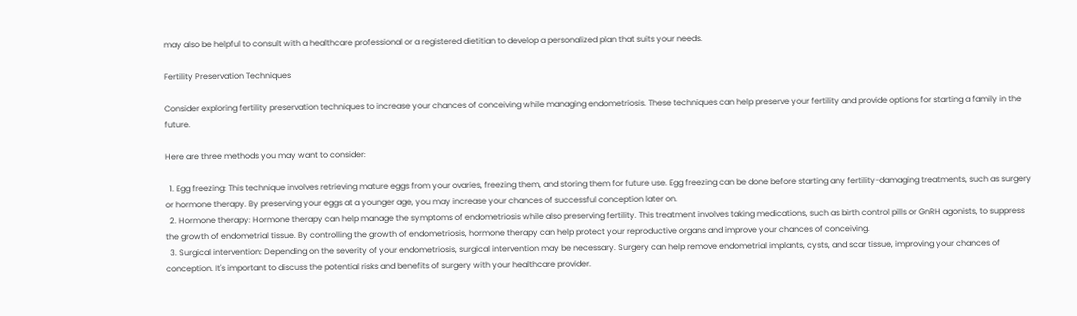may also be helpful to consult with a healthcare professional or a registered dietitian to develop a personalized plan that suits your needs.

Fertility Preservation Techniques

Consider exploring fertility preservation techniques to increase your chances of conceiving while managing endometriosis. These techniques can help preserve your fertility and provide options for starting a family in the future.

Here are three methods you may want to consider:

  1. Egg freezing: This technique involves retrieving mature eggs from your ovaries, freezing them, and storing them for future use. Egg freezing can be done before starting any fertility-damaging treatments, such as surgery or hormone therapy. By preserving your eggs at a younger age, you may increase your chances of successful conception later on.
  2. Hormone therapy: Hormone therapy can help manage the symptoms of endometriosis while also preserving fertility. This treatment involves taking medications, such as birth control pills or GnRH agonists, to suppress the growth of endometrial tissue. By controlling the growth of endometriosis, hormone therapy can help protect your reproductive organs and improve your chances of conceiving.
  3. Surgical intervention: Depending on the severity of your endometriosis, surgical intervention may be necessary. Surgery can help remove endometrial implants, cysts, and scar tissue, improving your chances of conception. It's important to discuss the potential risks and benefits of surgery with your healthcare provider.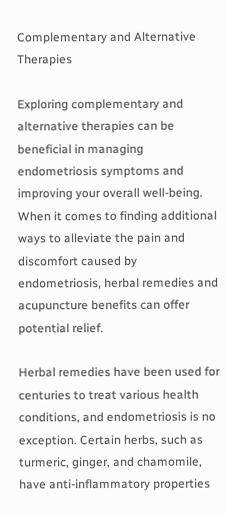Complementary and Alternative Therapies

Exploring complementary and alternative therapies can be beneficial in managing endometriosis symptoms and improving your overall well-being. When it comes to finding additional ways to alleviate the pain and discomfort caused by endometriosis, herbal remedies and acupuncture benefits can offer potential relief.

Herbal remedies have been used for centuries to treat various health conditions, and endometriosis is no exception. Certain herbs, such as turmeric, ginger, and chamomile, have anti-inflammatory properties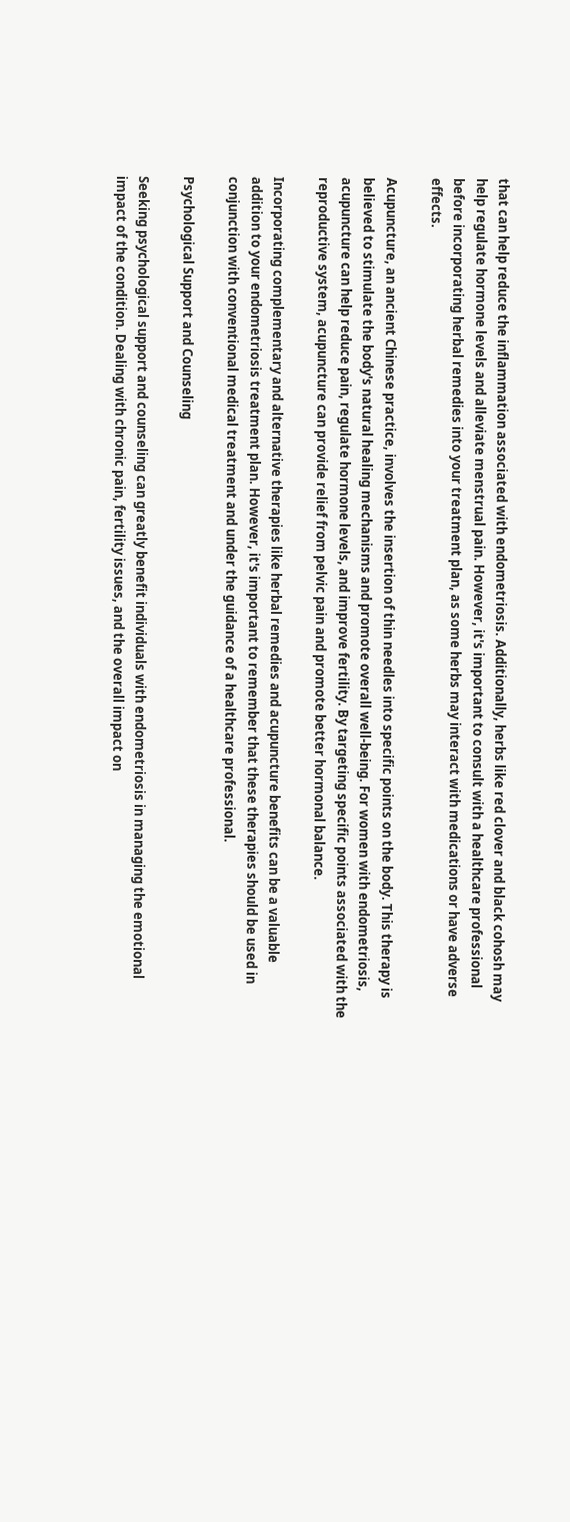that can help reduce the inflammation associated with endometriosis. Additionally, herbs like red clover and black cohosh may help regulate hormone levels and alleviate menstrual pain. However, it's important to consult with a healthcare professional before incorporating herbal remedies into your treatment plan, as some herbs may interact with medications or have adverse effects.

Acupuncture, an ancient Chinese practice, involves the insertion of thin needles into specific points on the body. This therapy is believed to stimulate the body's natural healing mechanisms and promote overall well-being. For women with endometriosis, acupuncture can help reduce pain, regulate hormone levels, and improve fertility. By targeting specific points associated with the reproductive system, acupuncture can provide relief from pelvic pain and promote better hormonal balance.

Incorporating complementary and alternative therapies like herbal remedies and acupuncture benefits can be a valuable addition to your endometriosis treatment plan. However, it's important to remember that these therapies should be used in conjunction with conventional medical treatment and under the guidance of a healthcare professional.

Psychological Support and Counseling

Seeking psychological support and counseling can greatly benefit individuals with endometriosis in managing the emotional impact of the condition. Dealing with chronic pain, fertility issues, and the overall impact on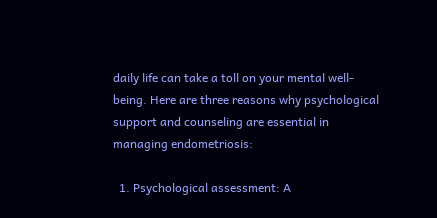daily life can take a toll on your mental well-being. Here are three reasons why psychological support and counseling are essential in managing endometriosis:

  1. Psychological assessment: A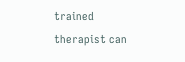trained therapist can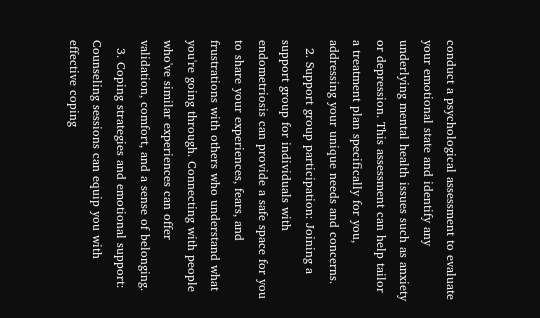conduct a psychological assessment to evaluate your emotional state and identify any underlying mental health issues such as anxiety or depression. This assessment can help tailor a treatment plan specifically for you, addressing your unique needs and concerns.
  2. Support group participation: Joining a support group for individuals with endometriosis can provide a safe space for you to share your experiences, fears, and frustrations with others who understand what you're going through. Connecting with people who've similar experiences can offer validation, comfort, and a sense of belonging.
  3. Coping strategies and emotional support: Counseling sessions can equip you with effective coping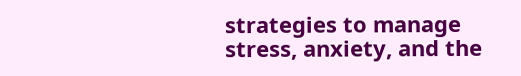strategies to manage stress, anxiety, and the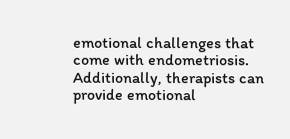emotional challenges that come with endometriosis. Additionally, therapists can provide emotional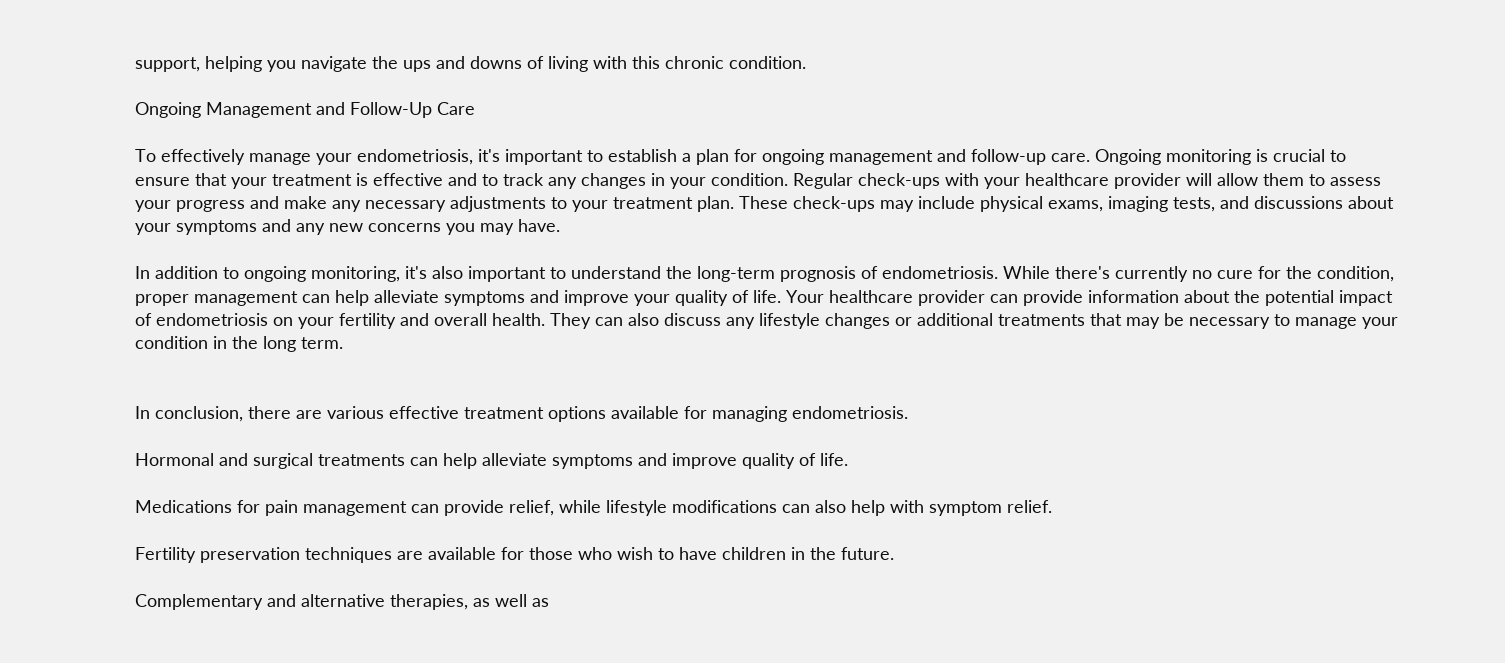support, helping you navigate the ups and downs of living with this chronic condition.

Ongoing Management and Follow-Up Care

To effectively manage your endometriosis, it's important to establish a plan for ongoing management and follow-up care. Ongoing monitoring is crucial to ensure that your treatment is effective and to track any changes in your condition. Regular check-ups with your healthcare provider will allow them to assess your progress and make any necessary adjustments to your treatment plan. These check-ups may include physical exams, imaging tests, and discussions about your symptoms and any new concerns you may have.

In addition to ongoing monitoring, it's also important to understand the long-term prognosis of endometriosis. While there's currently no cure for the condition, proper management can help alleviate symptoms and improve your quality of life. Your healthcare provider can provide information about the potential impact of endometriosis on your fertility and overall health. They can also discuss any lifestyle changes or additional treatments that may be necessary to manage your condition in the long term.


In conclusion, there are various effective treatment options available for managing endometriosis.

Hormonal and surgical treatments can help alleviate symptoms and improve quality of life.

Medications for pain management can provide relief, while lifestyle modifications can also help with symptom relief.

Fertility preservation techniques are available for those who wish to have children in the future.

Complementary and alternative therapies, as well as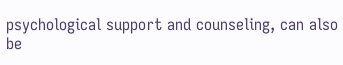psychological support and counseling, can also be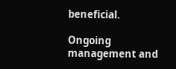beneficial.

Ongoing management and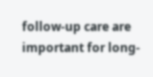follow-up care are important for long-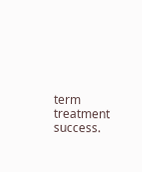term treatment success.